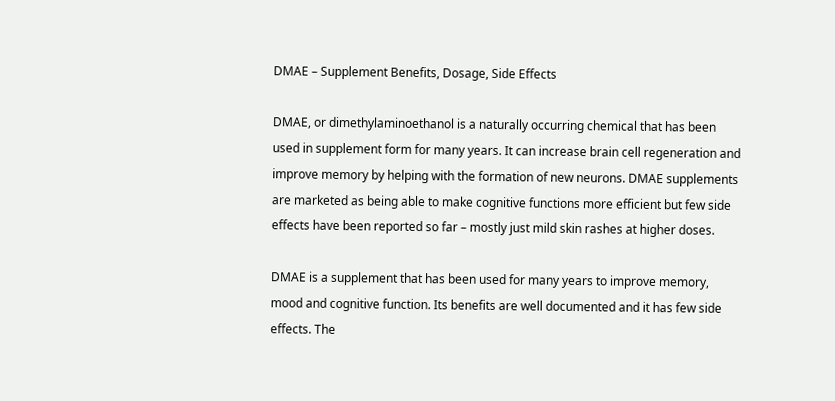DMAE – Supplement Benefits, Dosage, Side Effects

DMAE, or dimethylaminoethanol is a naturally occurring chemical that has been used in supplement form for many years. It can increase brain cell regeneration and improve memory by helping with the formation of new neurons. DMAE supplements are marketed as being able to make cognitive functions more efficient but few side effects have been reported so far – mostly just mild skin rashes at higher doses.

DMAE is a supplement that has been used for many years to improve memory, mood and cognitive function. Its benefits are well documented and it has few side effects. The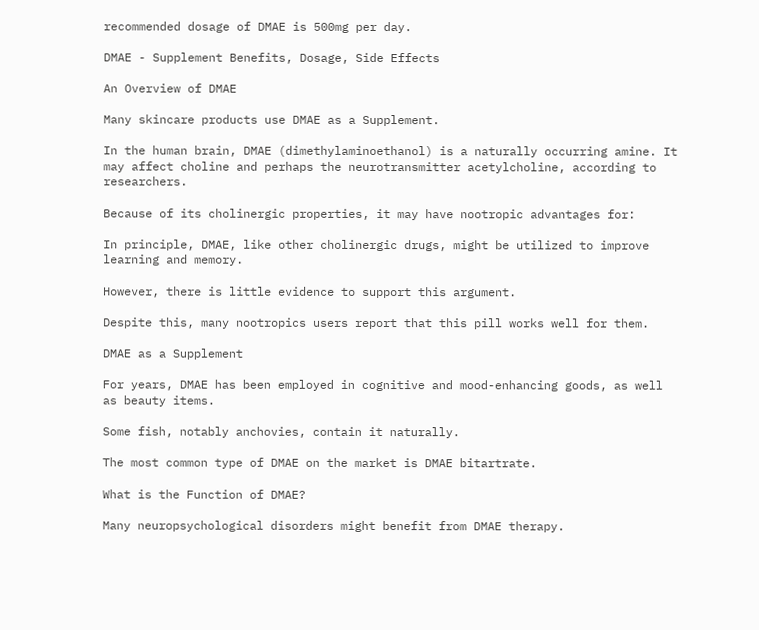recommended dosage of DMAE is 500mg per day.

DMAE - Supplement Benefits, Dosage, Side Effects

An Overview of DMAE

Many skincare products use DMAE as a Supplement.

In the human brain, DMAE (dimethylaminoethanol) is a naturally occurring amine. It may affect choline and perhaps the neurotransmitter acetylcholine, according to researchers.

Because of its cholinergic properties, it may have nootropic advantages for:

In principle, DMAE, like other cholinergic drugs, might be utilized to improve learning and memory.

However, there is little evidence to support this argument.

Despite this, many nootropics users report that this pill works well for them.

DMAE as a Supplement

For years, DMAE has been employed in cognitive and mood-enhancing goods, as well as beauty items.

Some fish, notably anchovies, contain it naturally.

The most common type of DMAE on the market is DMAE bitartrate.

What is the Function of DMAE?

Many neuropsychological disorders might benefit from DMAE therapy.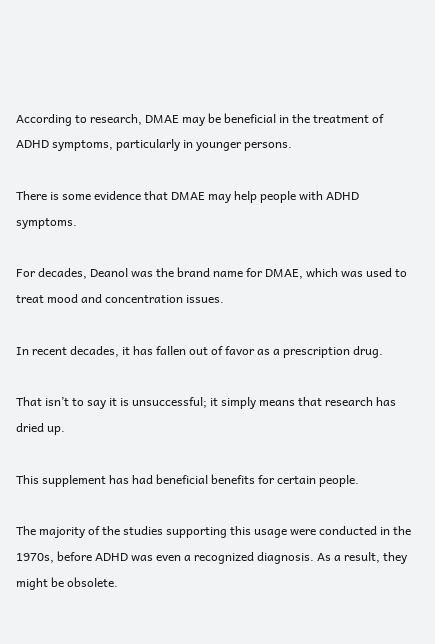According to research, DMAE may be beneficial in the treatment of ADHD symptoms, particularly in younger persons.

There is some evidence that DMAE may help people with ADHD symptoms.

For decades, Deanol was the brand name for DMAE, which was used to treat mood and concentration issues.

In recent decades, it has fallen out of favor as a prescription drug.

That isn’t to say it is unsuccessful; it simply means that research has dried up.

This supplement has had beneficial benefits for certain people.

The majority of the studies supporting this usage were conducted in the 1970s, before ADHD was even a recognized diagnosis. As a result, they might be obsolete.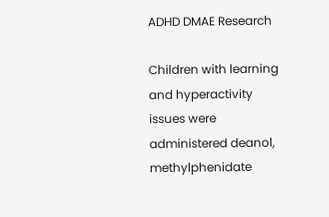ADHD DMAE Research

Children with learning and hyperactivity issues were administered deanol, methylphenidate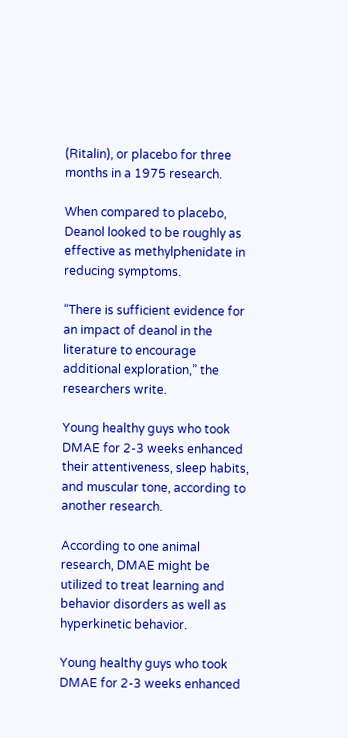(Ritalin), or placebo for three months in a 1975 research.

When compared to placebo, Deanol looked to be roughly as effective as methylphenidate in reducing symptoms.

“There is sufficient evidence for an impact of deanol in the literature to encourage additional exploration,” the researchers write.

Young healthy guys who took DMAE for 2-3 weeks enhanced their attentiveness, sleep habits, and muscular tone, according to another research.

According to one animal research, DMAE might be utilized to treat learning and behavior disorders as well as hyperkinetic behavior.

Young healthy guys who took DMAE for 2-3 weeks enhanced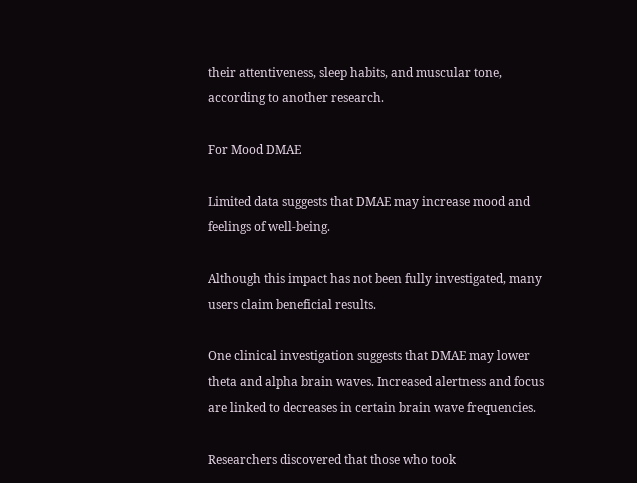their attentiveness, sleep habits, and muscular tone, according to another research.

For Mood DMAE

Limited data suggests that DMAE may increase mood and feelings of well-being.

Although this impact has not been fully investigated, many users claim beneficial results.

One clinical investigation suggests that DMAE may lower theta and alpha brain waves. Increased alertness and focus are linked to decreases in certain brain wave frequencies.

Researchers discovered that those who took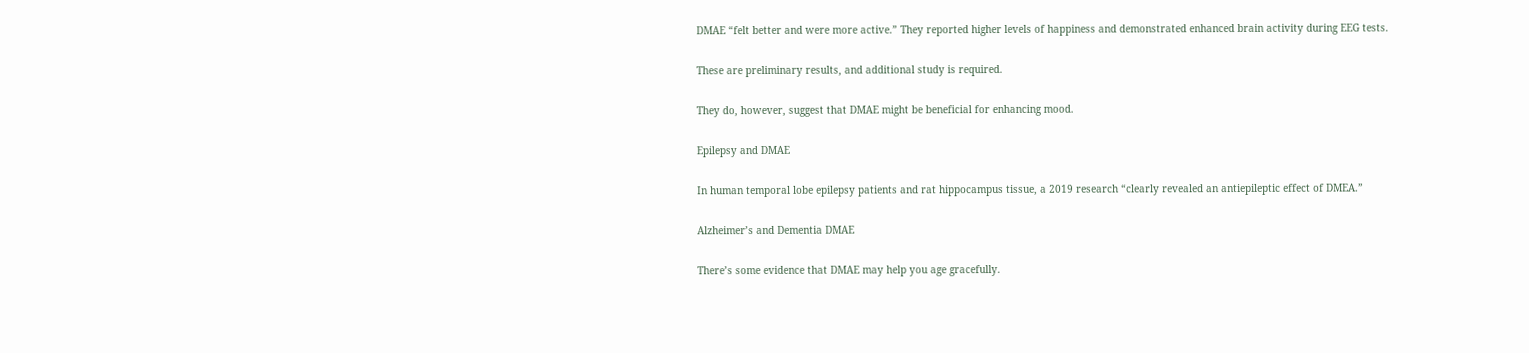DMAE “felt better and were more active.” They reported higher levels of happiness and demonstrated enhanced brain activity during EEG tests.

These are preliminary results, and additional study is required.

They do, however, suggest that DMAE might be beneficial for enhancing mood.

Epilepsy and DMAE

In human temporal lobe epilepsy patients and rat hippocampus tissue, a 2019 research “clearly revealed an antiepileptic effect of DMEA.”

Alzheimer’s and Dementia DMAE

There’s some evidence that DMAE may help you age gracefully.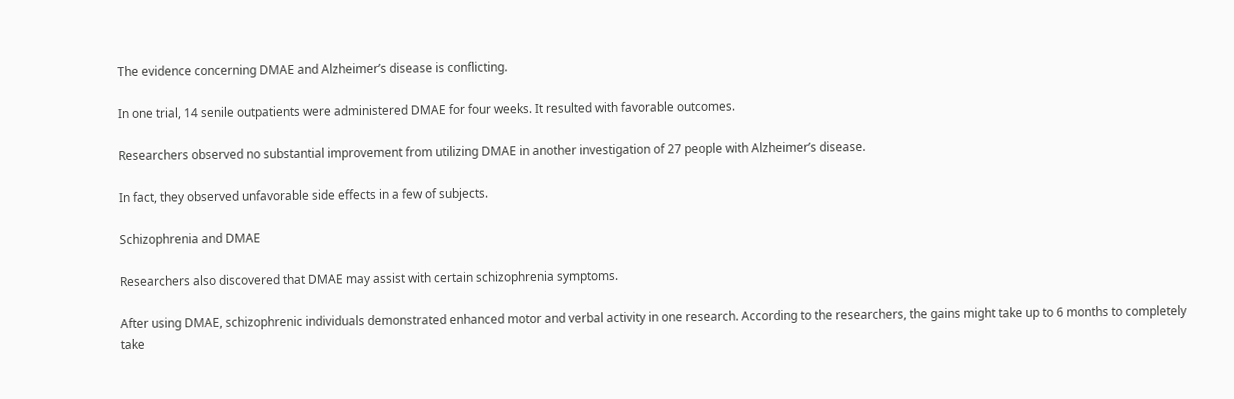The evidence concerning DMAE and Alzheimer’s disease is conflicting.

In one trial, 14 senile outpatients were administered DMAE for four weeks. It resulted with favorable outcomes.

Researchers observed no substantial improvement from utilizing DMAE in another investigation of 27 people with Alzheimer’s disease.

In fact, they observed unfavorable side effects in a few of subjects.

Schizophrenia and DMAE

Researchers also discovered that DMAE may assist with certain schizophrenia symptoms.

After using DMAE, schizophrenic individuals demonstrated enhanced motor and verbal activity in one research. According to the researchers, the gains might take up to 6 months to completely take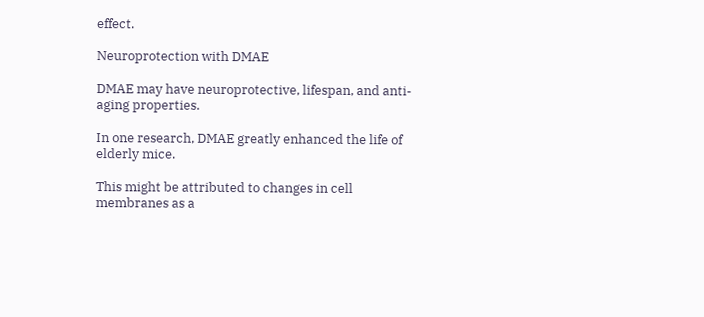effect.

Neuroprotection with DMAE

DMAE may have neuroprotective, lifespan, and anti-aging properties.

In one research, DMAE greatly enhanced the life of elderly mice.

This might be attributed to changes in cell membranes as a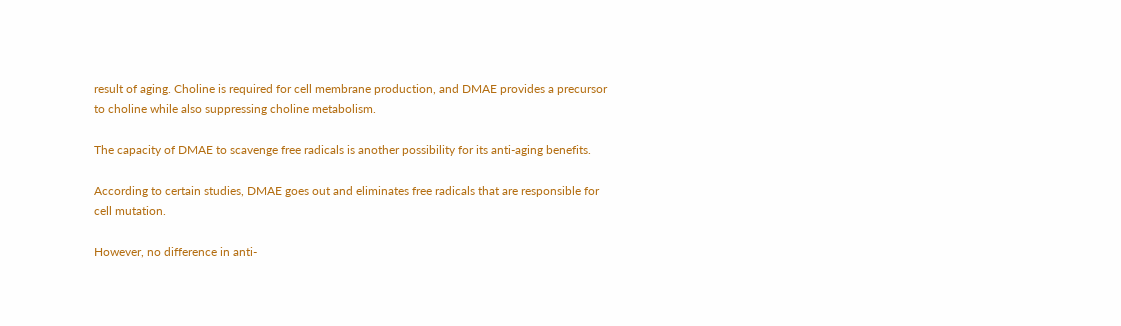result of aging. Choline is required for cell membrane production, and DMAE provides a precursor to choline while also suppressing choline metabolism.

The capacity of DMAE to scavenge free radicals is another possibility for its anti-aging benefits.

According to certain studies, DMAE goes out and eliminates free radicals that are responsible for cell mutation.

However, no difference in anti-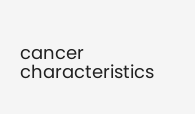cancer characteristics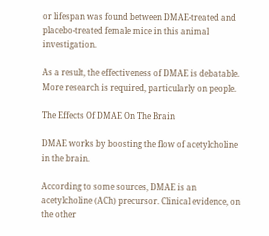or lifespan was found between DMAE-treated and placebo-treated female mice in this animal investigation.

As a result, the effectiveness of DMAE is debatable. More research is required, particularly on people.

The Effects Of DMAE On The Brain

DMAE works by boosting the flow of acetylcholine in the brain.

According to some sources, DMAE is an acetylcholine (ACh) precursor. Clinical evidence, on the other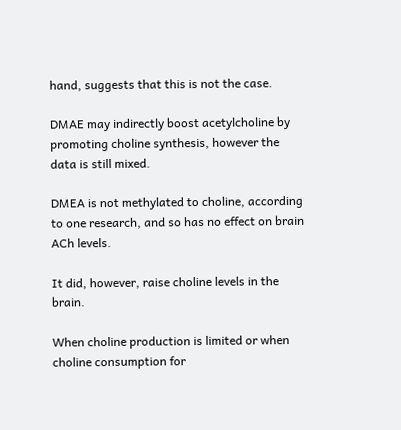hand, suggests that this is not the case.

DMAE may indirectly boost acetylcholine by promoting choline synthesis, however the data is still mixed.

DMEA is not methylated to choline, according to one research, and so has no effect on brain ACh levels.

It did, however, raise choline levels in the brain.

When choline production is limited or when choline consumption for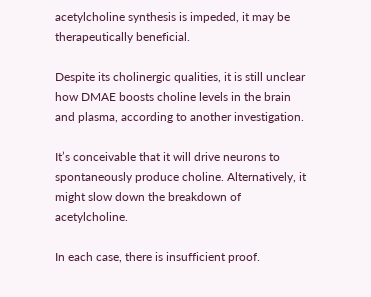acetylcholine synthesis is impeded, it may be therapeutically beneficial.

Despite its cholinergic qualities, it is still unclear how DMAE boosts choline levels in the brain and plasma, according to another investigation.

It’s conceivable that it will drive neurons to spontaneously produce choline. Alternatively, it might slow down the breakdown of acetylcholine.

In each case, there is insufficient proof.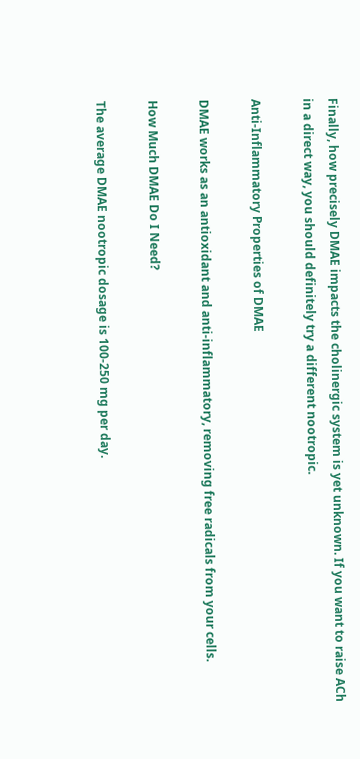Finally, how precisely DMAE impacts the cholinergic system is yet unknown. If you want to raise ACh in a direct way, you should definitely try a different nootropic.

Anti-Inflammatory Properties of DMAE

DMAE works as an antioxidant and anti-inflammatory, removing free radicals from your cells.

How Much DMAE Do I Need?

The average DMAE nootropic dosage is 100-250 mg per day.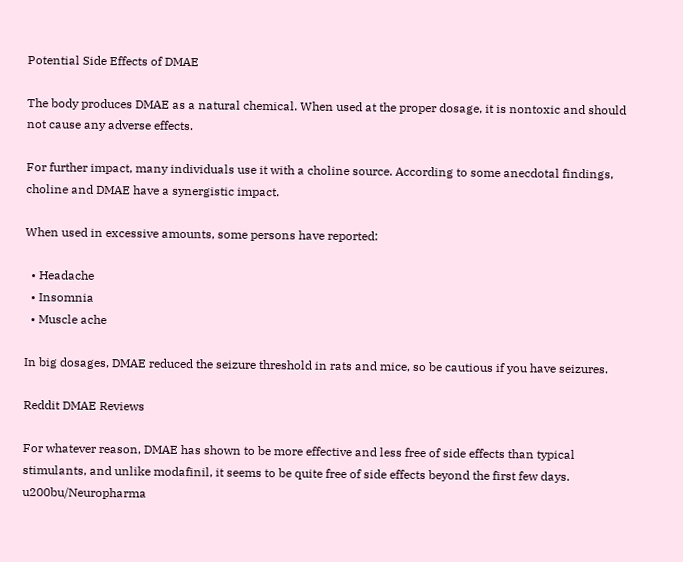Potential Side Effects of DMAE

The body produces DMAE as a natural chemical. When used at the proper dosage, it is nontoxic and should not cause any adverse effects.

For further impact, many individuals use it with a choline source. According to some anecdotal findings, choline and DMAE have a synergistic impact.

When used in excessive amounts, some persons have reported:

  • Headache
  • Insomnia
  • Muscle ache

In big dosages, DMAE reduced the seizure threshold in rats and mice, so be cautious if you have seizures.

Reddit DMAE Reviews

For whatever reason, DMAE has shown to be more effective and less free of side effects than typical stimulants, and unlike modafinil, it seems to be quite free of side effects beyond the first few days. u200bu/Neuropharma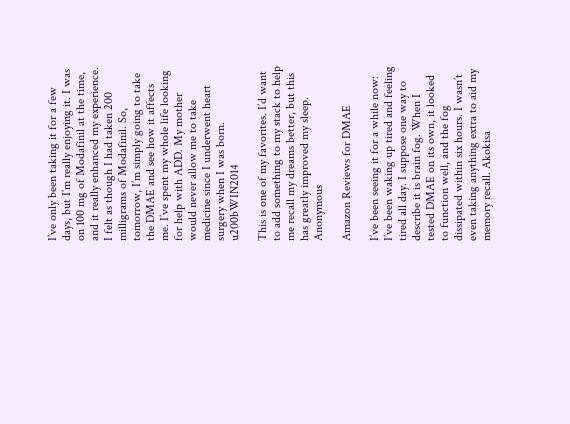I’ve only been taking it for a few days, but I’m really enjoying it. I was on 100 mg of Modafinil at the time, and it really enhanced my experience. I felt as though I had taken 200 milligrams of Modafinil. So, tomorrow, I’m simply going to take the DMAE and see how it affects me. I’ve spent my whole life looking for help with ADD. My mother would never allow me to take medicine since I underwent heart surgery when I was born. u200bWIN2014

This is one of my favorites. I’d want to add something to my stack to help me recall my dreams better, but this has greatly improved my sleep. Anonymous

Amazon Reviews for DMAE

I’ve been seeing it for a while now: I’ve been waking up tired and feeling tired all day. I suppose one way to describe it is brain fog. When I tested DMAE on its own, it looked to function well, and the fog dissipated within six hours. I wasn’t even taking anything extra to aid my memory recall. Akokisa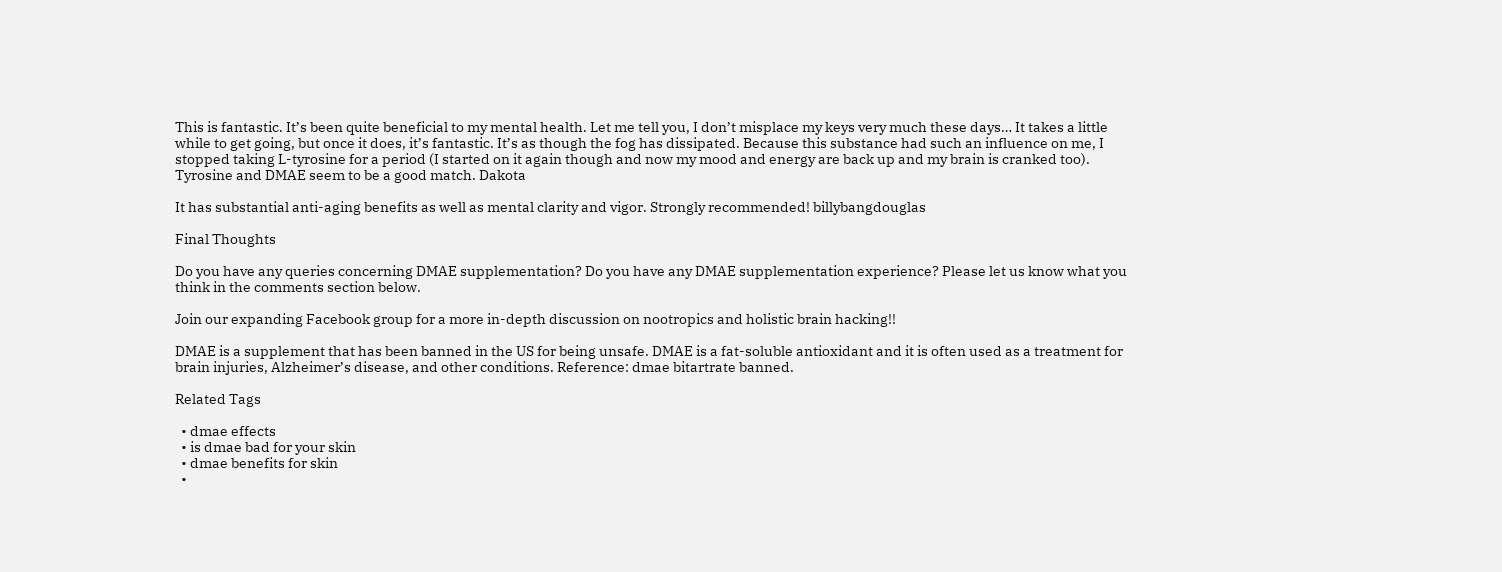This is fantastic. It’s been quite beneficial to my mental health. Let me tell you, I don’t misplace my keys very much these days… It takes a little while to get going, but once it does, it’s fantastic. It’s as though the fog has dissipated. Because this substance had such an influence on me, I stopped taking L-tyrosine for a period (I started on it again though and now my mood and energy are back up and my brain is cranked too). Tyrosine and DMAE seem to be a good match. Dakota

It has substantial anti-aging benefits as well as mental clarity and vigor. Strongly recommended! billybangdouglas

Final Thoughts

Do you have any queries concerning DMAE supplementation? Do you have any DMAE supplementation experience? Please let us know what you think in the comments section below.

Join our expanding Facebook group for a more in-depth discussion on nootropics and holistic brain hacking!!

DMAE is a supplement that has been banned in the US for being unsafe. DMAE is a fat-soluble antioxidant and it is often used as a treatment for brain injuries, Alzheimer’s disease, and other conditions. Reference: dmae bitartrate banned.

Related Tags

  • dmae effects
  • is dmae bad for your skin
  • dmae benefits for skin
  •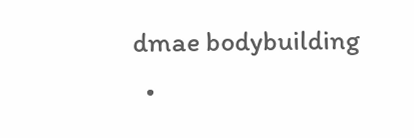dmae bodybuilding
  •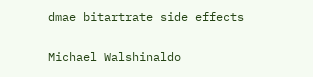dmae bitartrate side effects

Michael Walshinaldo